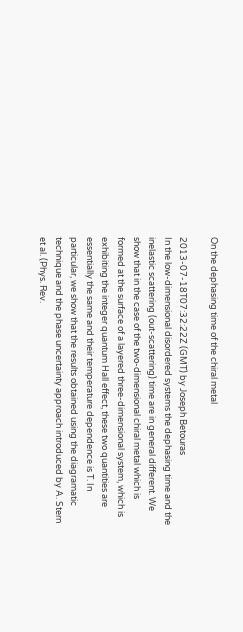On the dephasing time of the chiral metal

2013-07-18T07:32:22Z (GMT) by Joseph Betouras
In the low-dimensional disordered systems the dephasing time and the inelastic scattering (out-scattering) time are in general different. We show that in the case of the two-dimensional chiral metal which is formed at the surface of a layered three-dimensional system, which is exhibiting the integer quantum Hall effect, these two quantities are essentially the same and their temperature dependence is T. In particular, we show that the results obtained using the diagramatic technique and the phase uncertainty approach introduced by A. Stern et al. (Phys. Rev.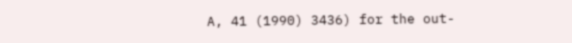A, 41 (1990) 3436) for the out-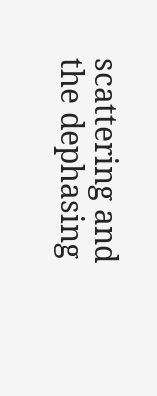scattering and the dephasing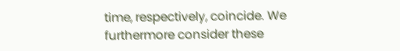time, respectively, coincide. We furthermore consider these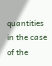quantities in the case of the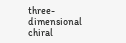three-dimensional chiral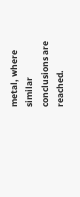metal, where similar conclusions are reached.